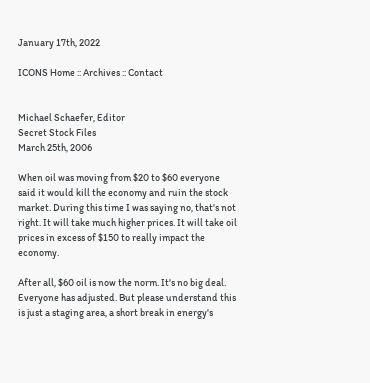January 17th, 2022

ICONS Home :: Archives :: Contact


Michael Schaefer, Editor
Secret Stock Files
March 25th, 2006

When oil was moving from $20 to $60 everyone said it would kill the economy and ruin the stock market. During this time I was saying no, that's not right. It will take much higher prices. It will take oil prices in excess of $150 to really impact the economy.

After all, $60 oil is now the norm. It's no big deal. Everyone has adjusted. But please understand this is just a staging area, a short break in energy's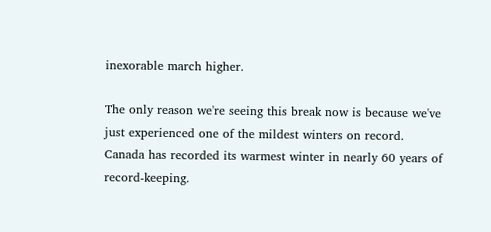inexorable march higher.

The only reason we're seeing this break now is because we've just experienced one of the mildest winters on record. Canada has recorded its warmest winter in nearly 60 years of record-keeping.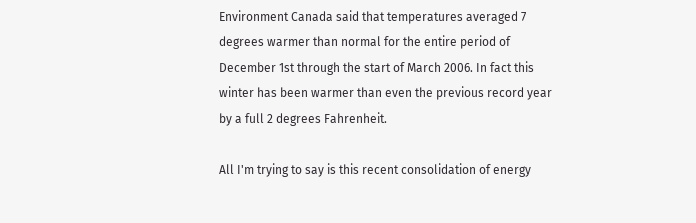Environment Canada said that temperatures averaged 7 degrees warmer than normal for the entire period of December 1st through the start of March 2006. In fact this winter has been warmer than even the previous record year by a full 2 degrees Fahrenheit.

All I'm trying to say is this recent consolidation of energy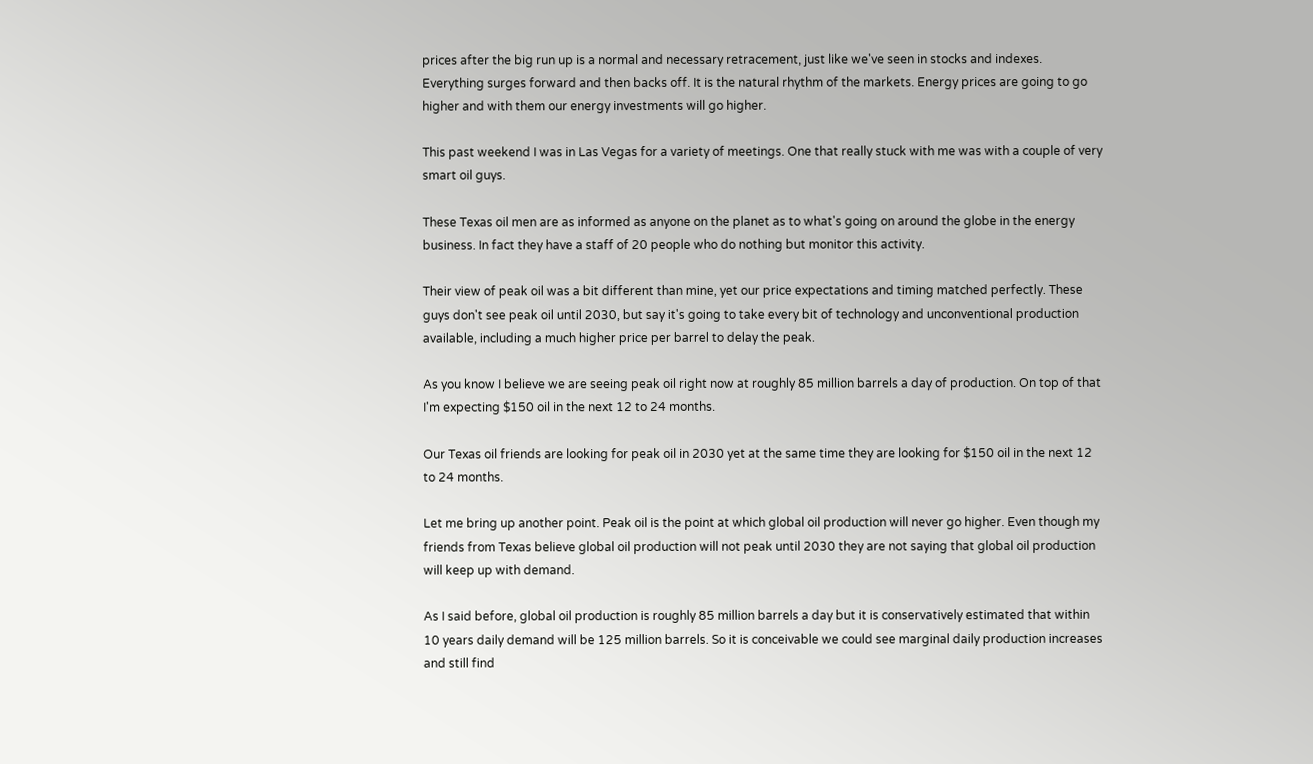prices after the big run up is a normal and necessary retracement, just like we've seen in stocks and indexes. Everything surges forward and then backs off. It is the natural rhythm of the markets. Energy prices are going to go higher and with them our energy investments will go higher.

This past weekend I was in Las Vegas for a variety of meetings. One that really stuck with me was with a couple of very smart oil guys.

These Texas oil men are as informed as anyone on the planet as to what's going on around the globe in the energy business. In fact they have a staff of 20 people who do nothing but monitor this activity.

Their view of peak oil was a bit different than mine, yet our price expectations and timing matched perfectly. These guys don't see peak oil until 2030, but say it's going to take every bit of technology and unconventional production available, including a much higher price per barrel to delay the peak.

As you know I believe we are seeing peak oil right now at roughly 85 million barrels a day of production. On top of that I'm expecting $150 oil in the next 12 to 24 months.

Our Texas oil friends are looking for peak oil in 2030 yet at the same time they are looking for $150 oil in the next 12 to 24 months.

Let me bring up another point. Peak oil is the point at which global oil production will never go higher. Even though my friends from Texas believe global oil production will not peak until 2030 they are not saying that global oil production will keep up with demand.

As I said before, global oil production is roughly 85 million barrels a day but it is conservatively estimated that within 10 years daily demand will be 125 million barrels. So it is conceivable we could see marginal daily production increases and still find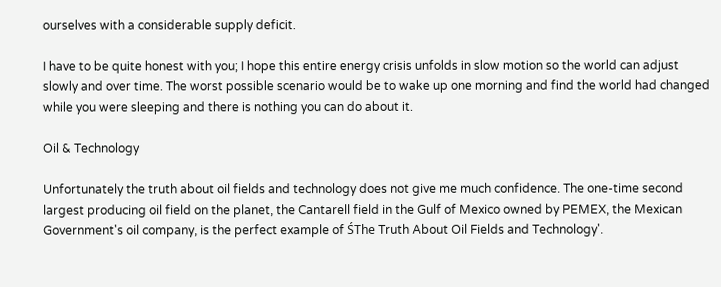ourselves with a considerable supply deficit.

I have to be quite honest with you; I hope this entire energy crisis unfolds in slow motion so the world can adjust slowly and over time. The worst possible scenario would be to wake up one morning and find the world had changed while you were sleeping and there is nothing you can do about it.

Oil & Technology

Unfortunately the truth about oil fields and technology does not give me much confidence. The one-time second largest producing oil field on the planet, the Cantarell field in the Gulf of Mexico owned by PEMEX, the Mexican Government's oil company, is the perfect example of ŚThe Truth About Oil Fields and Technology'.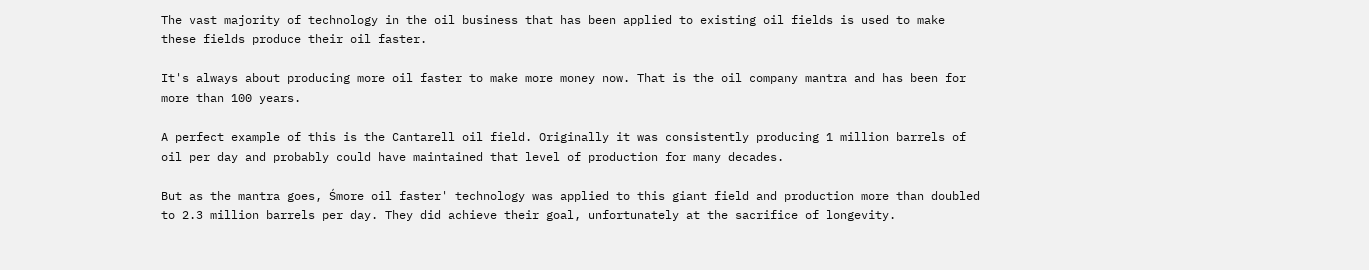The vast majority of technology in the oil business that has been applied to existing oil fields is used to make these fields produce their oil faster.

It's always about producing more oil faster to make more money now. That is the oil company mantra and has been for more than 100 years.

A perfect example of this is the Cantarell oil field. Originally it was consistently producing 1 million barrels of oil per day and probably could have maintained that level of production for many decades.

But as the mantra goes, Śmore oil faster' technology was applied to this giant field and production more than doubled to 2.3 million barrels per day. They did achieve their goal, unfortunately at the sacrifice of longevity.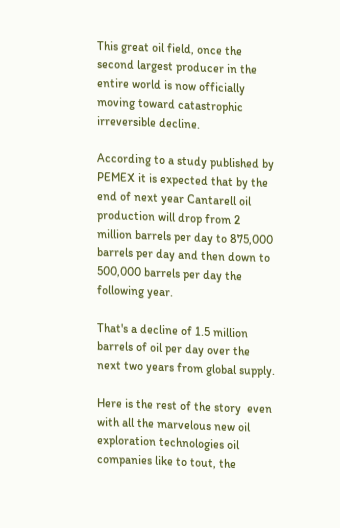This great oil field, once the second largest producer in the entire world is now officially moving toward catastrophic irreversible decline.

According to a study published by PEMEX it is expected that by the end of next year Cantarell oil production will drop from 2 million barrels per day to 875,000 barrels per day and then down to 500,000 barrels per day the following year.

That's a decline of 1.5 million barrels of oil per day over the next two years from global supply.

Here is the rest of the story  even with all the marvelous new oil exploration technologies oil companies like to tout, the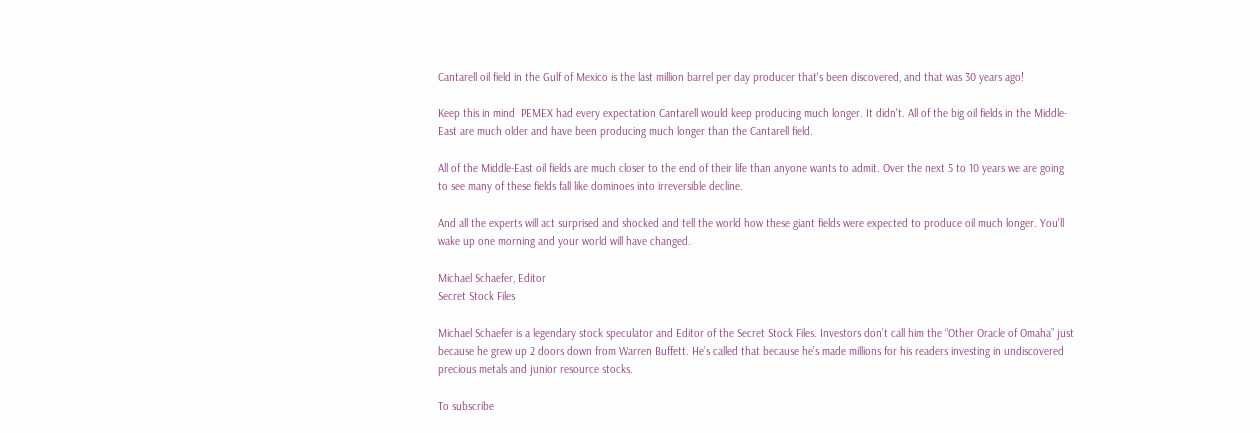Cantarell oil field in the Gulf of Mexico is the last million barrel per day producer that's been discovered, and that was 30 years ago!

Keep this in mind  PEMEX had every expectation Cantarell would keep producing much longer. It didn't. All of the big oil fields in the Middle-East are much older and have been producing much longer than the Cantarell field.

All of the Middle-East oil fields are much closer to the end of their life than anyone wants to admit. Over the next 5 to 10 years we are going to see many of these fields fall like dominoes into irreversible decline.

And all the experts will act surprised and shocked and tell the world how these giant fields were expected to produce oil much longer. You'll wake up one morning and your world will have changed.

Michael Schaefer, Editor
Secret Stock Files

Michael Schaefer is a legendary stock speculator and Editor of the Secret Stock Files. Investors don’t call him the “Other Oracle of Omaha” just because he grew up 2 doors down from Warren Buffett. He’s called that because he’s made millions for his readers investing in undiscovered precious metals and junior resource stocks.

To subscribe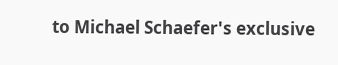to Michael Schaefer's exclusive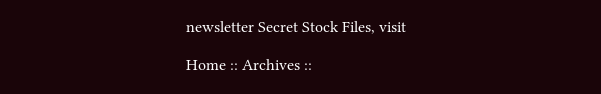newsletter Secret Stock Files, visit

Home :: Archives ::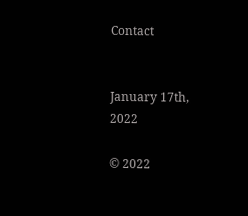Contact


January 17th, 2022

© 2022